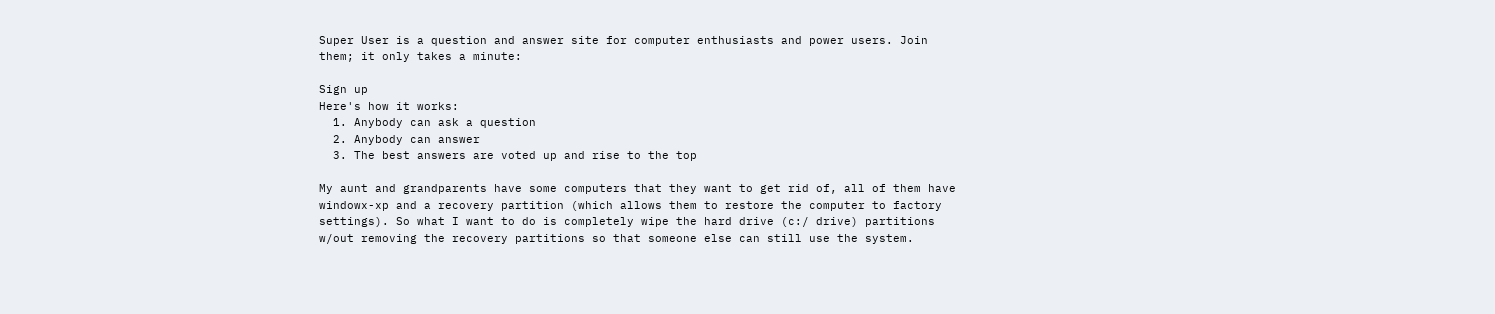Super User is a question and answer site for computer enthusiasts and power users. Join them; it only takes a minute:

Sign up
Here's how it works:
  1. Anybody can ask a question
  2. Anybody can answer
  3. The best answers are voted up and rise to the top

My aunt and grandparents have some computers that they want to get rid of, all of them have windowx-xp and a recovery partition (which allows them to restore the computer to factory settings). So what I want to do is completely wipe the hard drive (c:/ drive) partitions w/out removing the recovery partitions so that someone else can still use the system.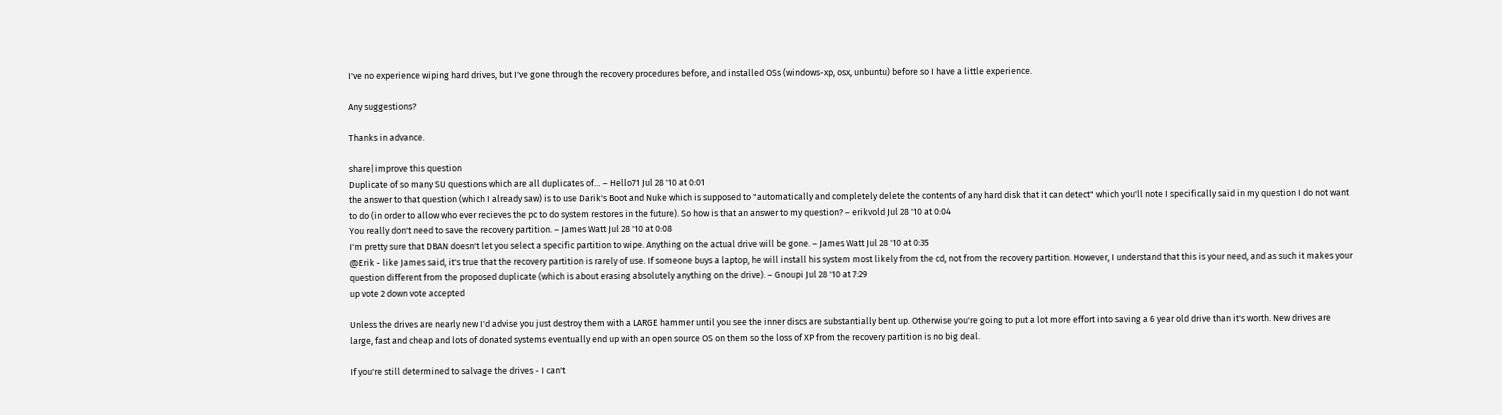I've no experience wiping hard drives, but I've gone through the recovery procedures before, and installed OSs (windows-xp, osx, unbuntu) before so I have a little experience.

Any suggestions?

Thanks in advance.

share|improve this question
Duplicate of so many SU questions which are all duplicates of… – Hello71 Jul 28 '10 at 0:01
the answer to that question (which I already saw) is to use Darik's Boot and Nuke which is supposed to "automatically and completely delete the contents of any hard disk that it can detect" which you'll note I specifically said in my question I do not want to do (in order to allow who ever recieves the pc to do system restores in the future). So how is that an answer to my question? – erikvold Jul 28 '10 at 0:04
You really don't need to save the recovery partition. – James Watt Jul 28 '10 at 0:08
I'm pretty sure that DBAN doesn't let you select a specific partition to wipe. Anything on the actual drive will be gone. – James Watt Jul 28 '10 at 0:35
@Erik - like James said, it's true that the recovery partition is rarely of use. If someone buys a laptop, he will install his system most likely from the cd, not from the recovery partition. However, I understand that this is your need, and as such it makes your question different from the proposed duplicate (which is about erasing absolutely anything on the drive). – Gnoupi Jul 28 '10 at 7:29
up vote 2 down vote accepted

Unless the drives are nearly new I'd advise you just destroy them with a LARGE hammer until you see the inner discs are substantially bent up. Otherwise you're going to put a lot more effort into saving a 6 year old drive than it's worth. New drives are large, fast and cheap and lots of donated systems eventually end up with an open source OS on them so the loss of XP from the recovery partition is no big deal.

If you're still determined to salvage the drives - I can't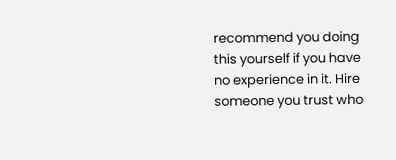recommend you doing this yourself if you have no experience in it. Hire someone you trust who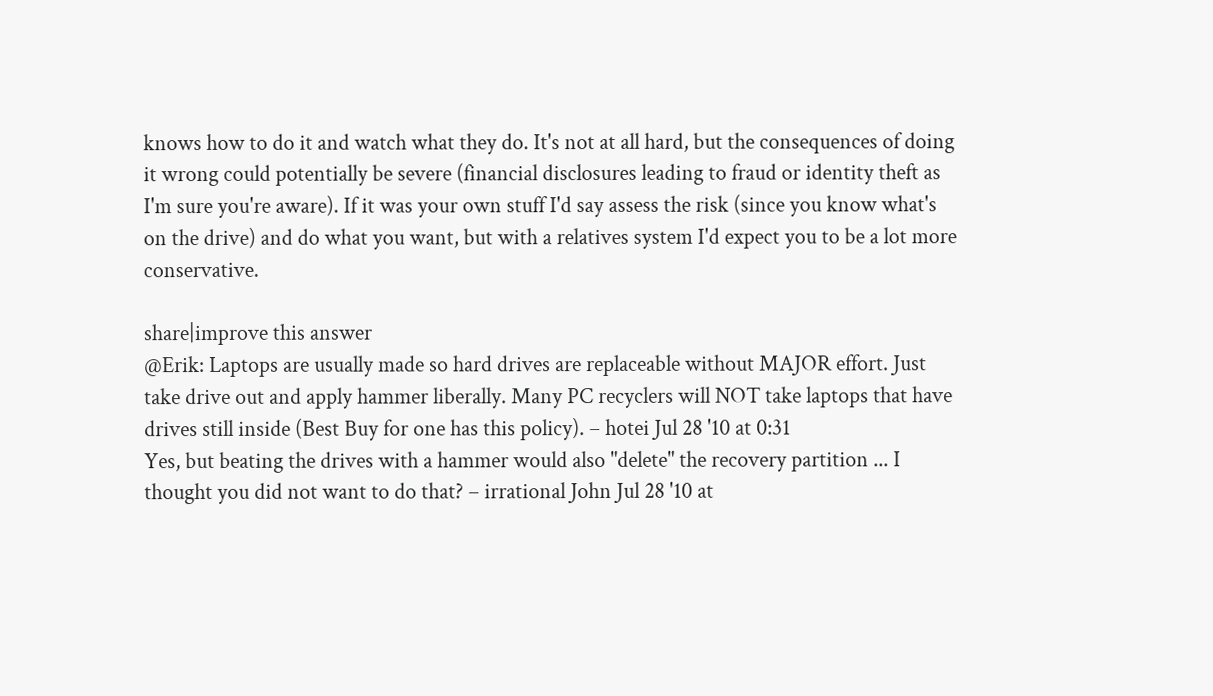knows how to do it and watch what they do. It's not at all hard, but the consequences of doing it wrong could potentially be severe (financial disclosures leading to fraud or identity theft as I'm sure you're aware). If it was your own stuff I'd say assess the risk (since you know what's on the drive) and do what you want, but with a relatives system I'd expect you to be a lot more conservative.

share|improve this answer
@Erik: Laptops are usually made so hard drives are replaceable without MAJOR effort. Just take drive out and apply hammer liberally. Many PC recyclers will NOT take laptops that have drives still inside (Best Buy for one has this policy). – hotei Jul 28 '10 at 0:31
Yes, but beating the drives with a hammer would also "delete" the recovery partition ... I thought you did not want to do that? – irrational John Jul 28 '10 at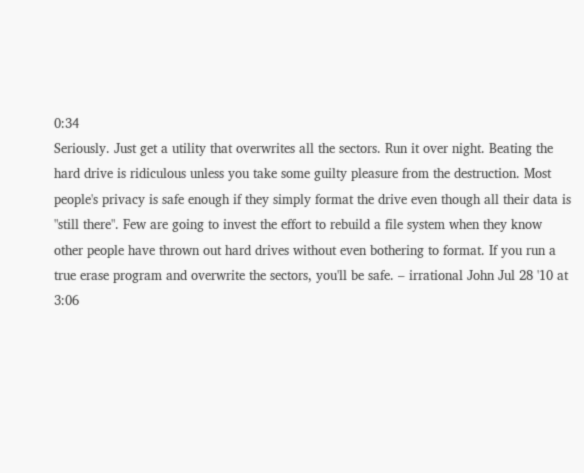0:34
Seriously. Just get a utility that overwrites all the sectors. Run it over night. Beating the hard drive is ridiculous unless you take some guilty pleasure from the destruction. Most people's privacy is safe enough if they simply format the drive even though all their data is "still there". Few are going to invest the effort to rebuild a file system when they know other people have thrown out hard drives without even bothering to format. If you run a true erase program and overwrite the sectors, you'll be safe. – irrational John Jul 28 '10 at 3:06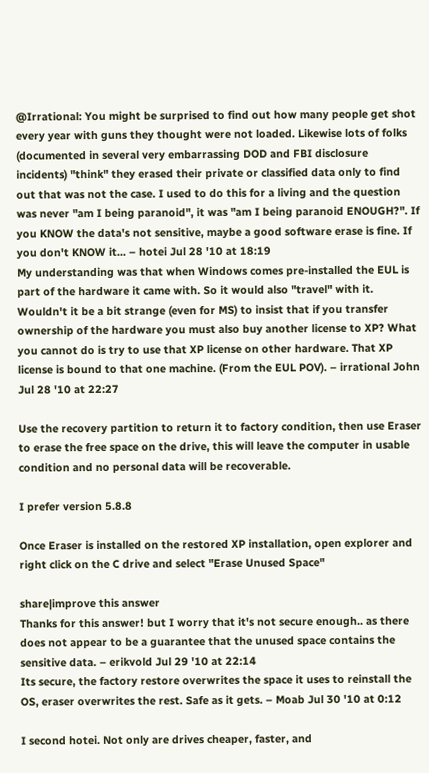@Irrational: You might be surprised to find out how many people get shot every year with guns they thought were not loaded. Likewise lots of folks (documented in several very embarrassing DOD and FBI disclosure incidents) "think" they erased their private or classified data only to find out that was not the case. I used to do this for a living and the question was never "am I being paranoid", it was "am I being paranoid ENOUGH?". If you KNOW the data's not sensitive, maybe a good software erase is fine. If you don't KNOW it... – hotei Jul 28 '10 at 18:19
My understanding was that when Windows comes pre-installed the EUL is part of the hardware it came with. So it would also "travel" with it. Wouldn't it be a bit strange (even for MS) to insist that if you transfer ownership of the hardware you must also buy another license to XP? What you cannot do is try to use that XP license on other hardware. That XP license is bound to that one machine. (From the EUL POV). – irrational John Jul 28 '10 at 22:27

Use the recovery partition to return it to factory condition, then use Eraser to erase the free space on the drive, this will leave the computer in usable condition and no personal data will be recoverable.

I prefer version 5.8.8

Once Eraser is installed on the restored XP installation, open explorer and right click on the C drive and select "Erase Unused Space"

share|improve this answer
Thanks for this answer! but I worry that it's not secure enough.. as there does not appear to be a guarantee that the unused space contains the sensitive data. – erikvold Jul 29 '10 at 22:14
Its secure, the factory restore overwrites the space it uses to reinstall the OS, eraser overwrites the rest. Safe as it gets. – Moab Jul 30 '10 at 0:12

I second hotei. Not only are drives cheaper, faster, and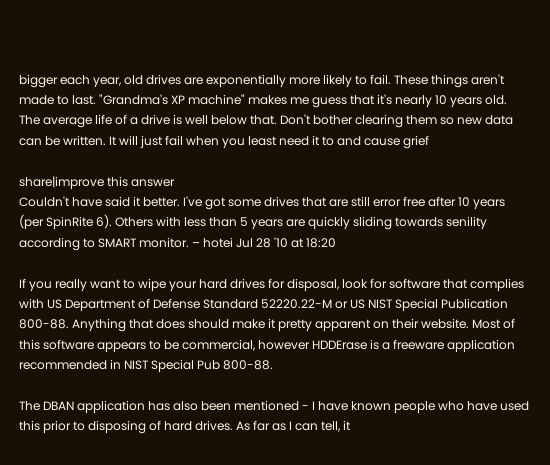bigger each year, old drives are exponentially more likely to fail. These things aren't made to last. "Grandma's XP machine" makes me guess that it's nearly 10 years old. The average life of a drive is well below that. Don't bother clearing them so new data can be written. It will just fail when you least need it to and cause grief

share|improve this answer
Couldn't have said it better. I've got some drives that are still error free after 10 years (per SpinRite 6). Others with less than 5 years are quickly sliding towards senility according to SMART monitor. – hotei Jul 28 '10 at 18:20

If you really want to wipe your hard drives for disposal, look for software that complies with US Department of Defense Standard 52220.22-M or US NIST Special Publication 800-88. Anything that does should make it pretty apparent on their website. Most of this software appears to be commercial, however HDDErase is a freeware application recommended in NIST Special Pub 800-88.

The DBAN application has also been mentioned - I have known people who have used this prior to disposing of hard drives. As far as I can tell, it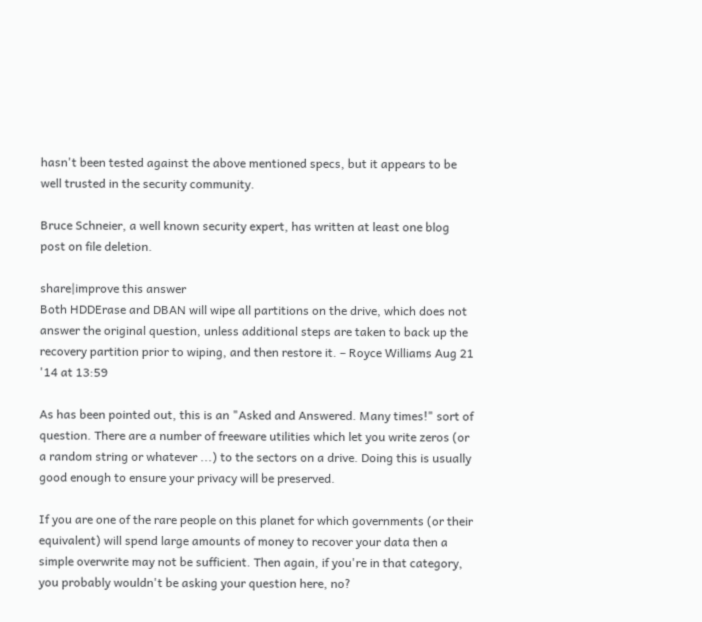hasn't been tested against the above mentioned specs, but it appears to be well trusted in the security community.

Bruce Schneier, a well known security expert, has written at least one blog post on file deletion.

share|improve this answer
Both HDDErase and DBAN will wipe all partitions on the drive, which does not answer the original question, unless additional steps are taken to back up the recovery partition prior to wiping, and then restore it. – Royce Williams Aug 21 '14 at 13:59

As has been pointed out, this is an "Asked and Answered. Many times!" sort of question. There are a number of freeware utilities which let you write zeros (or a random string or whatever ...) to the sectors on a drive. Doing this is usually good enough to ensure your privacy will be preserved.

If you are one of the rare people on this planet for which governments (or their equivalent) will spend large amounts of money to recover your data then a simple overwrite may not be sufficient. Then again, if you're in that category, you probably wouldn't be asking your question here, no?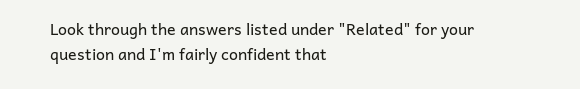Look through the answers listed under "Related" for your question and I'm fairly confident that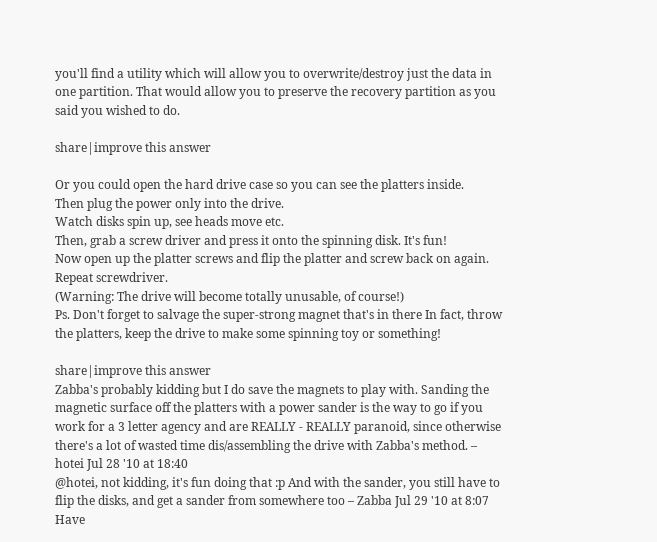you'll find a utility which will allow you to overwrite/destroy just the data in one partition. That would allow you to preserve the recovery partition as you said you wished to do.

share|improve this answer

Or you could open the hard drive case so you can see the platters inside.
Then plug the power only into the drive.
Watch disks spin up, see heads move etc.
Then, grab a screw driver and press it onto the spinning disk. It's fun!
Now open up the platter screws and flip the platter and screw back on again. Repeat screwdriver.
(Warning: The drive will become totally unusable, of course!)
Ps. Don't forget to salvage the super-strong magnet that's in there In fact, throw the platters, keep the drive to make some spinning toy or something!

share|improve this answer
Zabba's probably kidding but I do save the magnets to play with. Sanding the magnetic surface off the platters with a power sander is the way to go if you work for a 3 letter agency and are REALLY - REALLY paranoid, since otherwise there's a lot of wasted time dis/assembling the drive with Zabba's method. – hotei Jul 28 '10 at 18:40
@hotei, not kidding, it's fun doing that :p And with the sander, you still have to flip the disks, and get a sander from somewhere too – Zabba Jul 29 '10 at 8:07
Have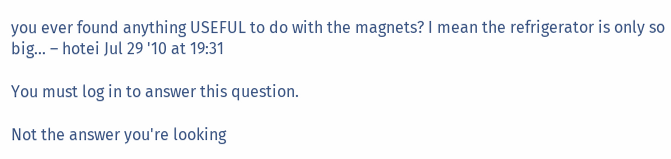you ever found anything USEFUL to do with the magnets? I mean the refrigerator is only so big... – hotei Jul 29 '10 at 19:31

You must log in to answer this question.

Not the answer you're looking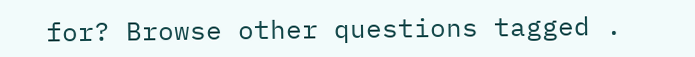for? Browse other questions tagged .